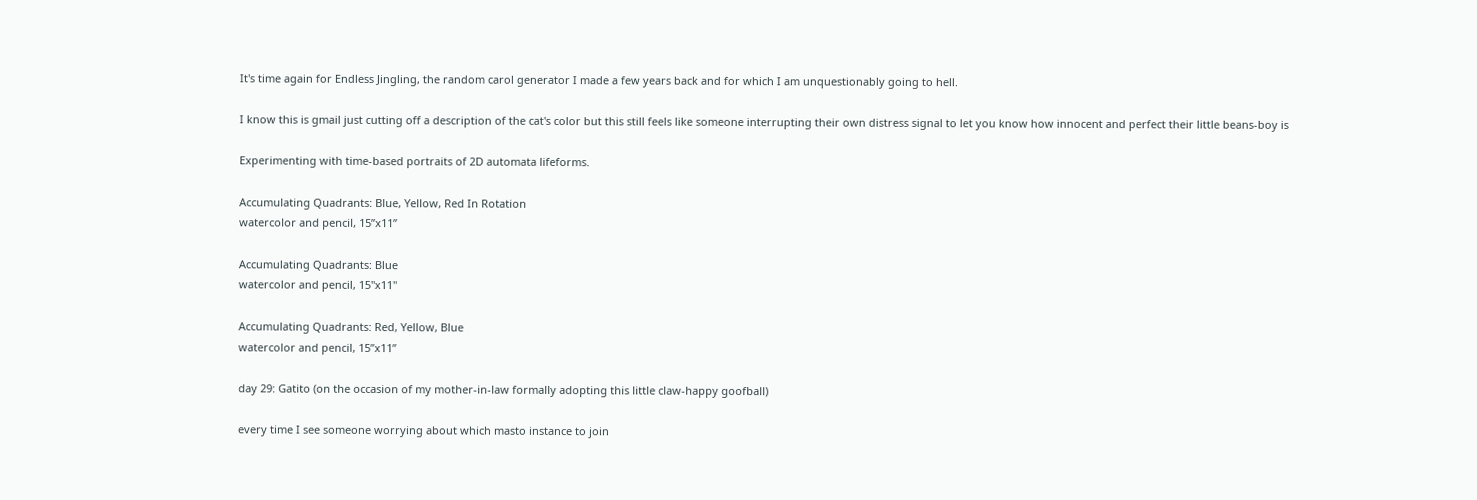It's time again for Endless Jingling, the random carol generator I made a few years back and for which I am unquestionably going to hell.

I know this is gmail just cutting off a description of the cat's color but this still feels like someone interrupting their own distress signal to let you know how innocent and perfect their little beans-boy is

Experimenting with time-based portraits of 2D automata lifeforms.

Accumulating Quadrants: Blue, Yellow, Red In Rotation
watercolor and pencil, 15”x11”

Accumulating Quadrants: Blue
watercolor and pencil, 15"x11"

Accumulating Quadrants: Red, Yellow, Blue
watercolor and pencil, 15”x11”

day 29: Gatito (on the occasion of my mother-in-law formally adopting this little claw-happy goofball)

every time I see someone worrying about which masto instance to join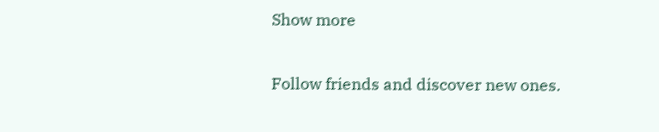Show more

Follow friends and discover new ones.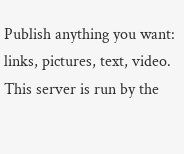Publish anything you want: links, pictures, text, video. This server is run by the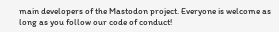main developers of the Mastodon project. Everyone is welcome as long as you follow our code of conduct!